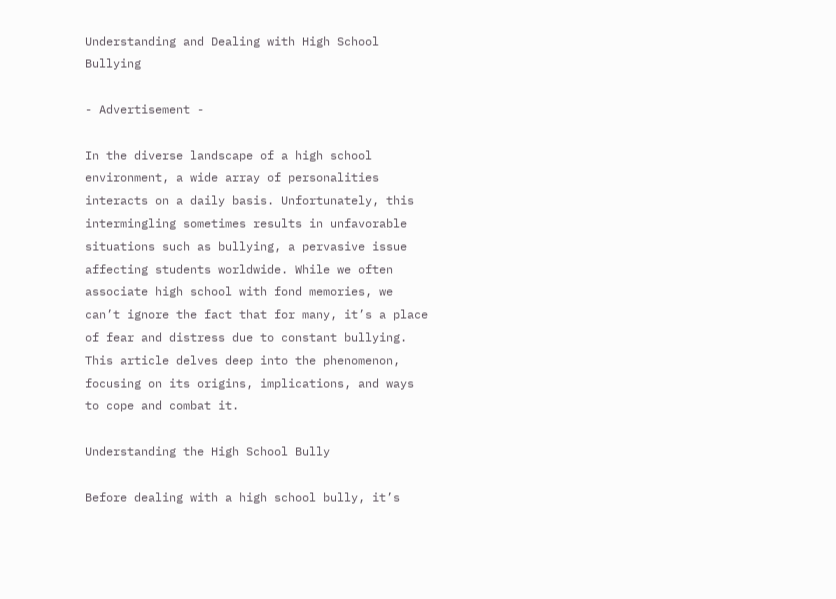Understanding and Dealing with High School Bullying

- Advertisement -

In the diverse landscape of a high school environment, a wide array of personalities interacts on a daily basis. Unfortunately, this intermingling sometimes results in unfavorable situations such as bullying, a pervasive issue affecting students worldwide. While we often associate high school with fond memories, we can’t ignore the fact that for many, it’s a place of fear and distress due to constant bullying. This article delves deep into the phenomenon, focusing on its origins, implications, and ways to cope and combat it.

Understanding the High School Bully

Before dealing with a high school bully, it’s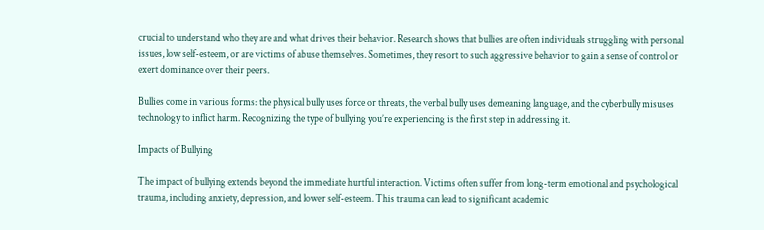crucial to understand who they are and what drives their behavior. Research shows that bullies are often individuals struggling with personal issues, low self-esteem, or are victims of abuse themselves. Sometimes, they resort to such aggressive behavior to gain a sense of control or exert dominance over their peers.

Bullies come in various forms: the physical bully uses force or threats, the verbal bully uses demeaning language, and the cyberbully misuses technology to inflict harm. Recognizing the type of bullying you’re experiencing is the first step in addressing it.

Impacts of Bullying

The impact of bullying extends beyond the immediate hurtful interaction. Victims often suffer from long-term emotional and psychological trauma, including anxiety, depression, and lower self-esteem. This trauma can lead to significant academic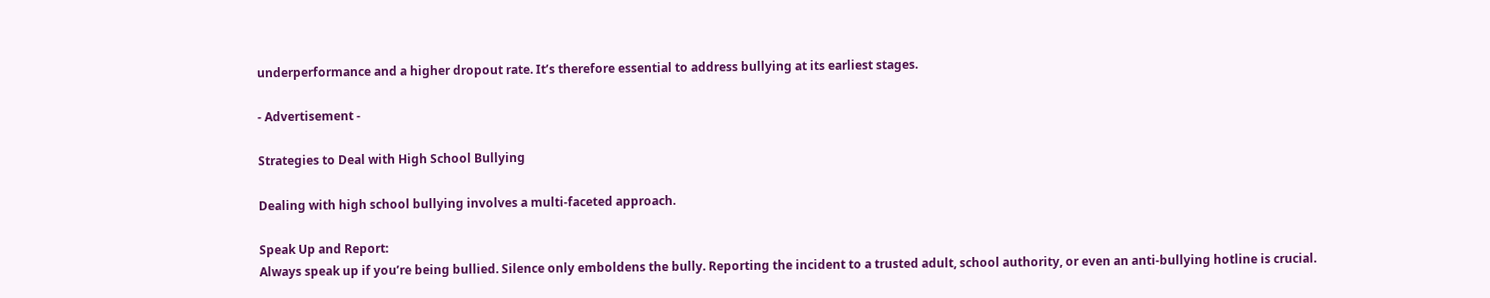underperformance and a higher dropout rate. It’s therefore essential to address bullying at its earliest stages.

- Advertisement -

Strategies to Deal with High School Bullying

Dealing with high school bullying involves a multi-faceted approach.

Speak Up and Report:
Always speak up if you’re being bullied. Silence only emboldens the bully. Reporting the incident to a trusted adult, school authority, or even an anti-bullying hotline is crucial.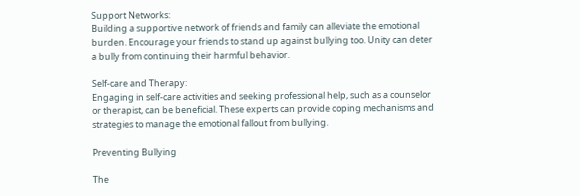Support Networks:
Building a supportive network of friends and family can alleviate the emotional burden. Encourage your friends to stand up against bullying too. Unity can deter a bully from continuing their harmful behavior.

Self-care and Therapy:
Engaging in self-care activities and seeking professional help, such as a counselor or therapist, can be beneficial. These experts can provide coping mechanisms and strategies to manage the emotional fallout from bullying.

Preventing Bullying

The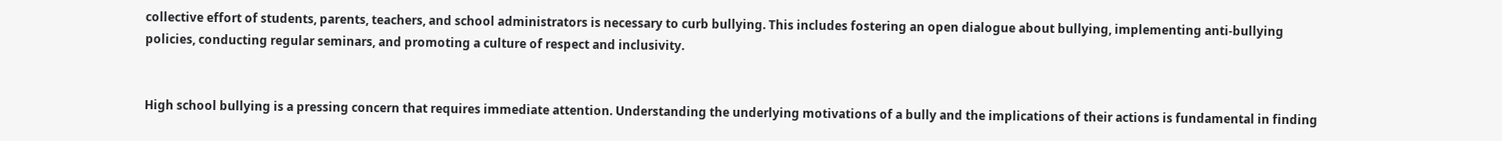collective effort of students, parents, teachers, and school administrators is necessary to curb bullying. This includes fostering an open dialogue about bullying, implementing anti-bullying policies, conducting regular seminars, and promoting a culture of respect and inclusivity.


High school bullying is a pressing concern that requires immediate attention. Understanding the underlying motivations of a bully and the implications of their actions is fundamental in finding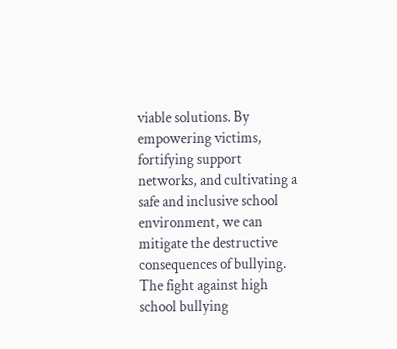viable solutions. By empowering victims, fortifying support networks, and cultivating a safe and inclusive school environment, we can mitigate the destructive consequences of bullying. The fight against high school bullying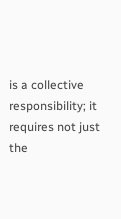is a collective responsibility; it requires not just the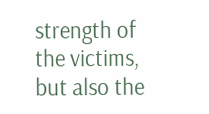strength of the victims, but also the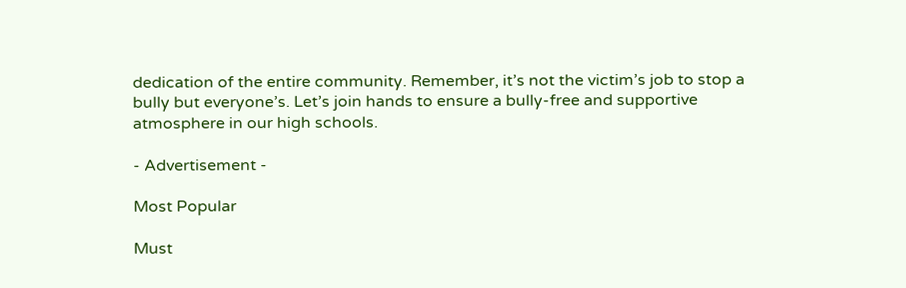dedication of the entire community. Remember, it’s not the victim’s job to stop a bully but everyone’s. Let’s join hands to ensure a bully-free and supportive atmosphere in our high schools.

- Advertisement -

Most Popular

Must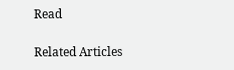Read

Related Articles